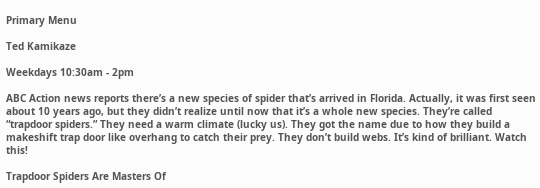Primary Menu

Ted Kamikaze

Weekdays 10:30am - 2pm

ABC Action news reports there’s a new species of spider that’s arrived in Florida. Actually, it was first seen about 10 years ago, but they didn’t realize until now that it’s a whole new species. They’re called “trapdoor spiders.” They need a warm climate (lucky us). They got the name due to how they build a makeshift trap door like overhang to catch their prey. They don’t build webs. It’s kind of brilliant. Watch this!

Trapdoor Spiders Are Masters Of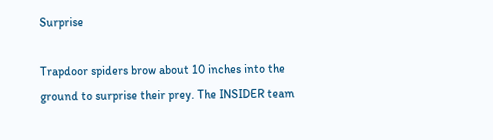Surprise

Trapdoor spiders brow about 10 inches into the ground to surprise their prey. The INSIDER team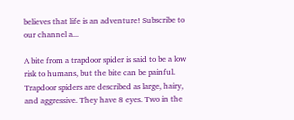believes that life is an adventure! Subscribe to our channel a...

A bite from a trapdoor spider is said to be a low risk to humans, but the bite can be painful. Trapdoor spiders are described as large, hairy, and aggressive. They have 8 eyes. Two in the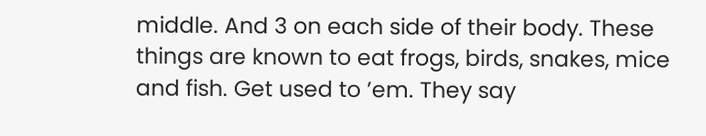middle. And 3 on each side of their body. These things are known to eat frogs, birds, snakes, mice and fish. Get used to ’em. They say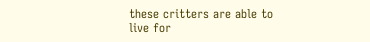these critters are able to live for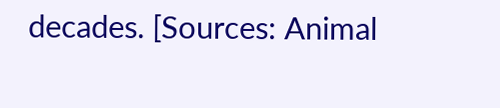decades. [Sources: Animal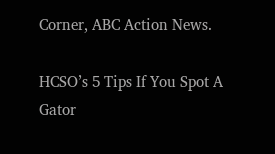Corner, ABC Action News.

HCSO’s 5 Tips If You Spot A Gator